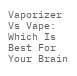Vaporizer Vs Vape: Which Is Best For Your Brain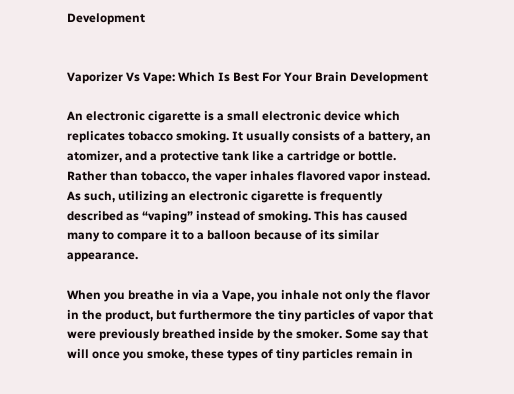Development


Vaporizer Vs Vape: Which Is Best For Your Brain Development

An electronic cigarette is a small electronic device which replicates tobacco smoking. It usually consists of a battery, an atomizer, and a protective tank like a cartridge or bottle. Rather than tobacco, the vaper inhales flavored vapor instead. As such, utilizing an electronic cigarette is frequently described as “vaping” instead of smoking. This has caused many to compare it to a balloon because of its similar appearance.

When you breathe in via a Vape, you inhale not only the flavor in the product, but furthermore the tiny particles of vapor that were previously breathed inside by the smoker. Some say that will once you smoke, these types of tiny particles remain in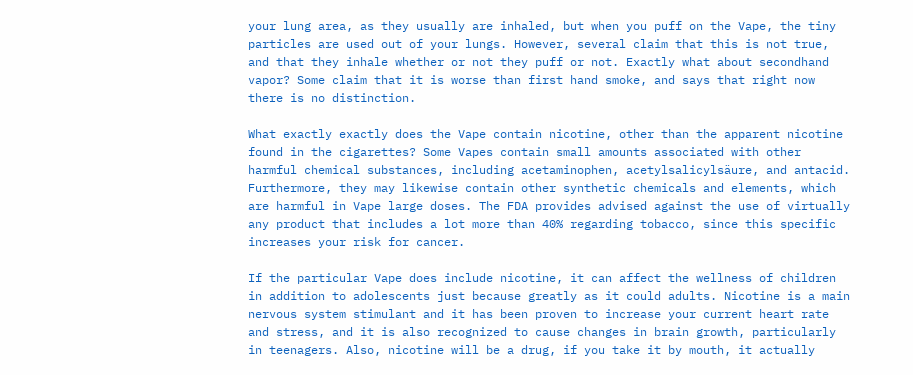your lung area, as they usually are inhaled, but when you puff on the Vape, the tiny particles are used out of your lungs. However, several claim that this is not true, and that they inhale whether or not they puff or not. Exactly what about secondhand vapor? Some claim that it is worse than first hand smoke, and says that right now there is no distinction.

What exactly exactly does the Vape contain nicotine, other than the apparent nicotine found in the cigarettes? Some Vapes contain small amounts associated with other harmful chemical substances, including acetaminophen, acetylsalicylsäure, and antacid. Furthermore, they may likewise contain other synthetic chemicals and elements, which are harmful in Vape large doses. The FDA provides advised against the use of virtually any product that includes a lot more than 40% regarding tobacco, since this specific increases your risk for cancer.

If the particular Vape does include nicotine, it can affect the wellness of children in addition to adolescents just because greatly as it could adults. Nicotine is a main nervous system stimulant and it has been proven to increase your current heart rate and stress, and it is also recognized to cause changes in brain growth, particularly in teenagers. Also, nicotine will be a drug, if you take it by mouth, it actually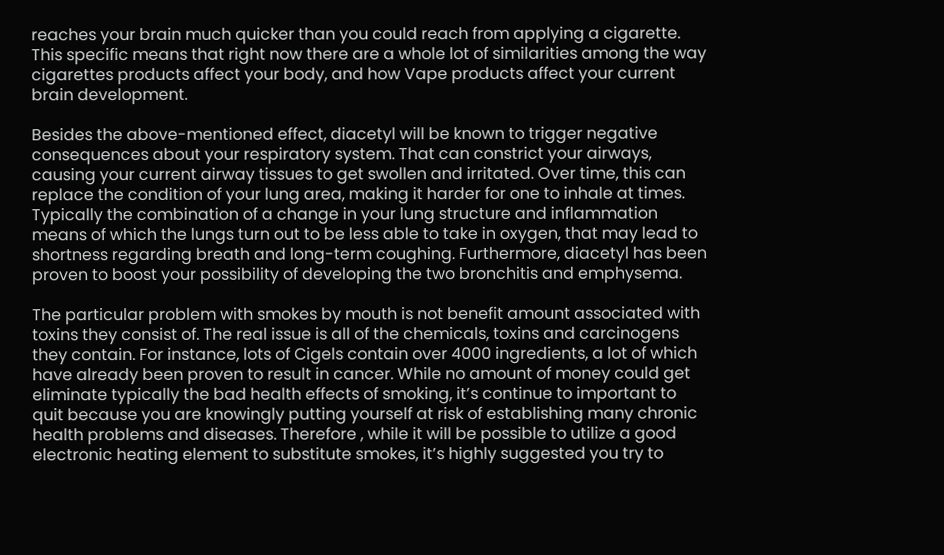reaches your brain much quicker than you could reach from applying a cigarette. This specific means that right now there are a whole lot of similarities among the way cigarettes products affect your body, and how Vape products affect your current brain development.

Besides the above-mentioned effect, diacetyl will be known to trigger negative consequences about your respiratory system. That can constrict your airways, causing your current airway tissues to get swollen and irritated. Over time, this can replace the condition of your lung area, making it harder for one to inhale at times. Typically the combination of a change in your lung structure and inflammation means of which the lungs turn out to be less able to take in oxygen, that may lead to shortness regarding breath and long-term coughing. Furthermore, diacetyl has been proven to boost your possibility of developing the two bronchitis and emphysema.

The particular problem with smokes by mouth is not benefit amount associated with toxins they consist of. The real issue is all of the chemicals, toxins and carcinogens they contain. For instance, lots of Cigels contain over 4000 ingredients, a lot of which have already been proven to result in cancer. While no amount of money could get eliminate typically the bad health effects of smoking, it’s continue to important to quit because you are knowingly putting yourself at risk of establishing many chronic health problems and diseases. Therefore , while it will be possible to utilize a good electronic heating element to substitute smokes, it’s highly suggested you try to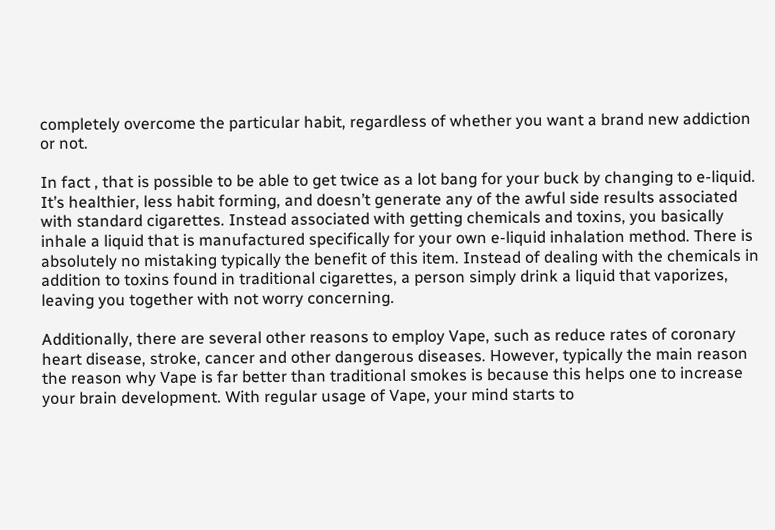completely overcome the particular habit, regardless of whether you want a brand new addiction or not.

In fact , that is possible to be able to get twice as a lot bang for your buck by changing to e-liquid. It’s healthier, less habit forming, and doesn’t generate any of the awful side results associated with standard cigarettes. Instead associated with getting chemicals and toxins, you basically inhale a liquid that is manufactured specifically for your own e-liquid inhalation method. There is absolutely no mistaking typically the benefit of this item. Instead of dealing with the chemicals in addition to toxins found in traditional cigarettes, a person simply drink a liquid that vaporizes, leaving you together with not worry concerning.

Additionally, there are several other reasons to employ Vape, such as reduce rates of coronary heart disease, stroke, cancer and other dangerous diseases. However, typically the main reason the reason why Vape is far better than traditional smokes is because this helps one to increase your brain development. With regular usage of Vape, your mind starts to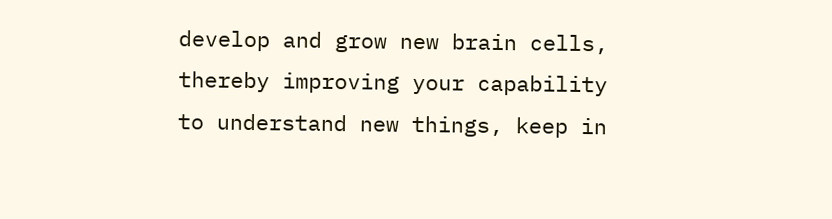develop and grow new brain cells, thereby improving your capability to understand new things, keep in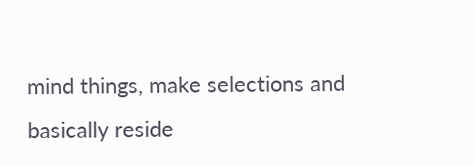mind things, make selections and basically reside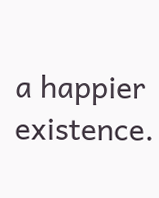a happier existence.